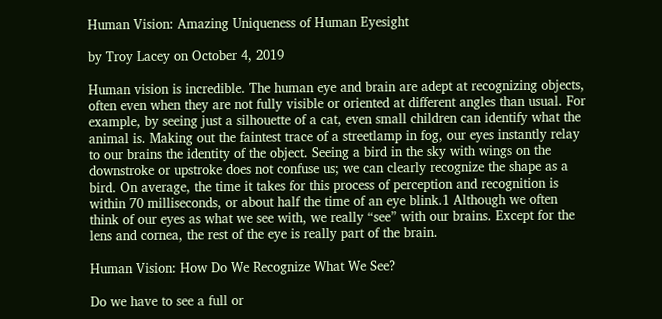Human Vision: Amazing Uniqueness of Human Eyesight

by Troy Lacey on October 4, 2019

Human vision is incredible. The human eye and brain are adept at recognizing objects, often even when they are not fully visible or oriented at different angles than usual. For example, by seeing just a silhouette of a cat, even small children can identify what the animal is. Making out the faintest trace of a streetlamp in fog, our eyes instantly relay to our brains the identity of the object. Seeing a bird in the sky with wings on the downstroke or upstroke does not confuse us; we can clearly recognize the shape as a bird. On average, the time it takes for this process of perception and recognition is within 70 milliseconds, or about half the time of an eye blink.1 Although we often think of our eyes as what we see with, we really “see” with our brains. Except for the lens and cornea, the rest of the eye is really part of the brain.

Human Vision: How Do We Recognize What We See?

Do we have to see a full or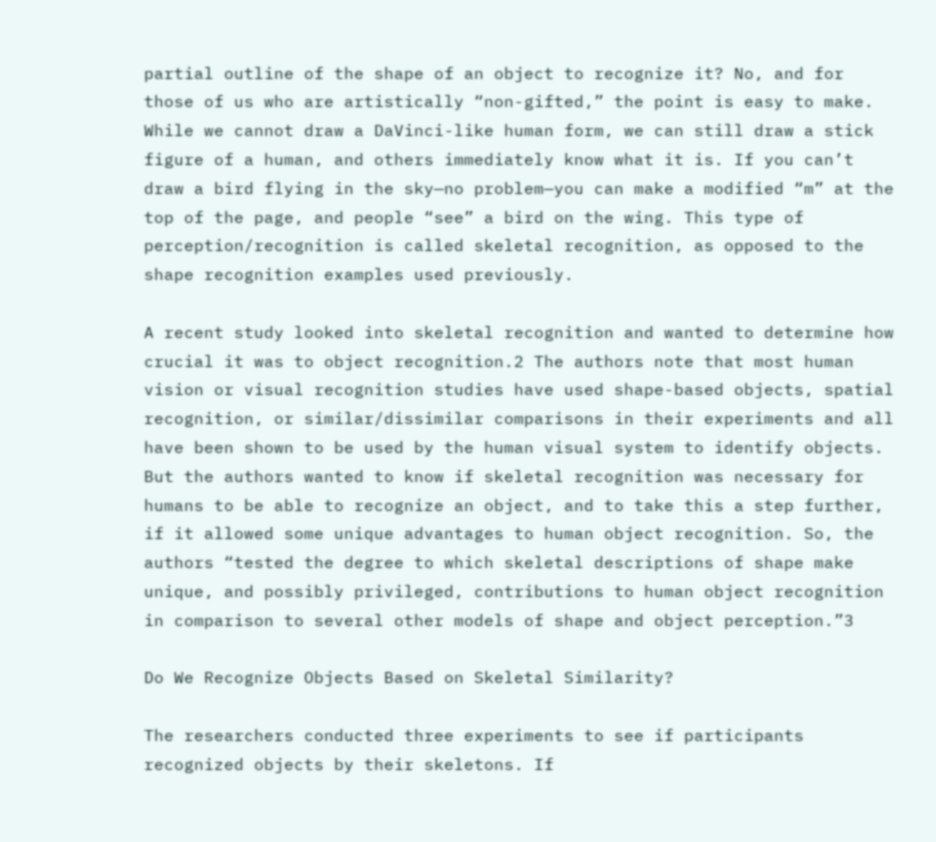partial outline of the shape of an object to recognize it? No, and for those of us who are artistically “non-gifted,” the point is easy to make. While we cannot draw a DaVinci-like human form, we can still draw a stick figure of a human, and others immediately know what it is. If you can’t draw a bird flying in the sky—no problem—you can make a modified “m” at the top of the page, and people “see” a bird on the wing. This type of perception/recognition is called skeletal recognition, as opposed to the shape recognition examples used previously.

A recent study looked into skeletal recognition and wanted to determine how crucial it was to object recognition.2 The authors note that most human vision or visual recognition studies have used shape-based objects, spatial recognition, or similar/dissimilar comparisons in their experiments and all have been shown to be used by the human visual system to identify objects. But the authors wanted to know if skeletal recognition was necessary for humans to be able to recognize an object, and to take this a step further, if it allowed some unique advantages to human object recognition. So, the authors “tested the degree to which skeletal descriptions of shape make unique, and possibly privileged, contributions to human object recognition in comparison to several other models of shape and object perception.”3

Do We Recognize Objects Based on Skeletal Similarity?

The researchers conducted three experiments to see if participants recognized objects by their skeletons. If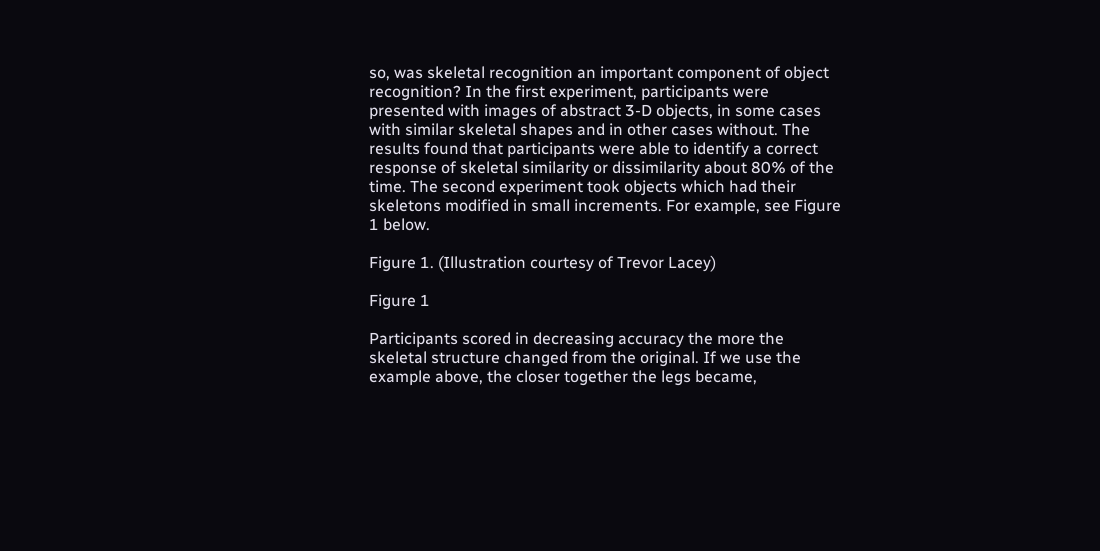so, was skeletal recognition an important component of object recognition? In the first experiment, participants were presented with images of abstract 3-D objects, in some cases with similar skeletal shapes and in other cases without. The results found that participants were able to identify a correct response of skeletal similarity or dissimilarity about 80% of the time. The second experiment took objects which had their skeletons modified in small increments. For example, see Figure 1 below.

Figure 1. (Illustration courtesy of Trevor Lacey)

Figure 1

Participants scored in decreasing accuracy the more the skeletal structure changed from the original. If we use the example above, the closer together the legs became,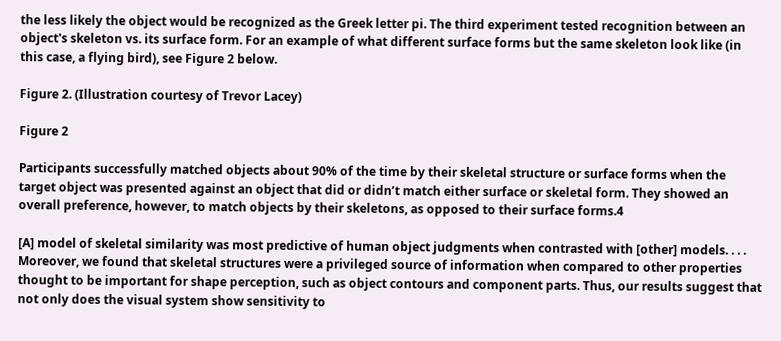the less likely the object would be recognized as the Greek letter pi. The third experiment tested recognition between an object's skeleton vs. its surface form. For an example of what different surface forms but the same skeleton look like (in this case, a flying bird), see Figure 2 below.

Figure 2. (Illustration courtesy of Trevor Lacey)

Figure 2

Participants successfully matched objects about 90% of the time by their skeletal structure or surface forms when the target object was presented against an object that did or didn’t match either surface or skeletal form. They showed an overall preference, however, to match objects by their skeletons, as opposed to their surface forms.4

[A] model of skeletal similarity was most predictive of human object judgments when contrasted with [other] models. . . . Moreover, we found that skeletal structures were a privileged source of information when compared to other properties thought to be important for shape perception, such as object contours and component parts. Thus, our results suggest that not only does the visual system show sensitivity to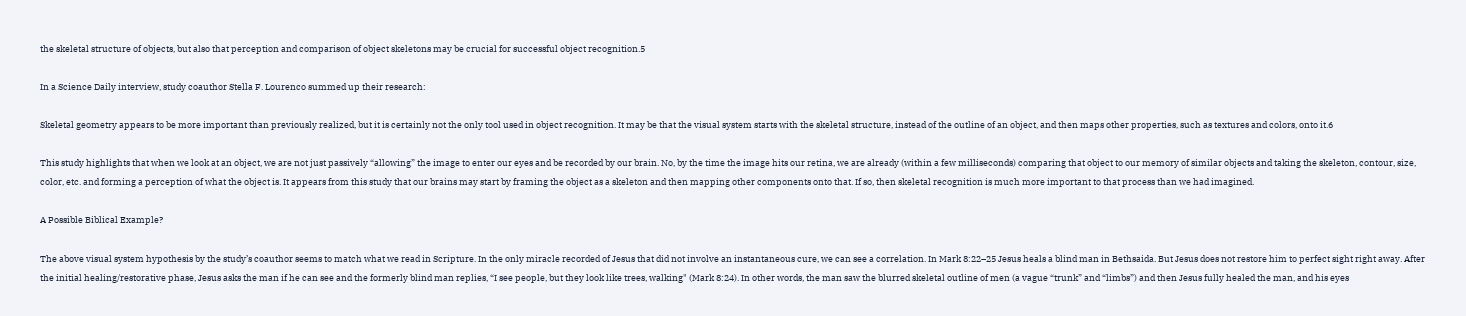the skeletal structure of objects, but also that perception and comparison of object skeletons may be crucial for successful object recognition.5

In a Science Daily interview, study coauthor Stella F. Lourenco summed up their research:

Skeletal geometry appears to be more important than previously realized, but it is certainly not the only tool used in object recognition. It may be that the visual system starts with the skeletal structure, instead of the outline of an object, and then maps other properties, such as textures and colors, onto it.6

This study highlights that when we look at an object, we are not just passively “allowing” the image to enter our eyes and be recorded by our brain. No, by the time the image hits our retina, we are already (within a few milliseconds) comparing that object to our memory of similar objects and taking the skeleton, contour, size, color, etc. and forming a perception of what the object is. It appears from this study that our brains may start by framing the object as a skeleton and then mapping other components onto that. If so, then skeletal recognition is much more important to that process than we had imagined.

A Possible Biblical Example?

The above visual system hypothesis by the study’s coauthor seems to match what we read in Scripture. In the only miracle recorded of Jesus that did not involve an instantaneous cure, we can see a correlation. In Mark 8:22–25 Jesus heals a blind man in Bethsaida. But Jesus does not restore him to perfect sight right away. After the initial healing/restorative phase, Jesus asks the man if he can see and the formerly blind man replies, “I see people, but they look like trees, walking" (Mark 8:24). In other words, the man saw the blurred skeletal outline of men (a vague “trunk” and “limbs”) and then Jesus fully healed the man, and his eyes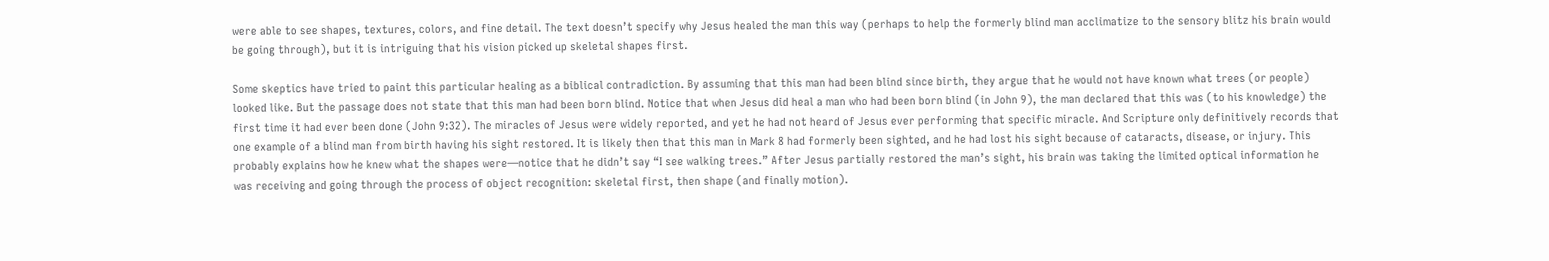were able to see shapes, textures, colors, and fine detail. The text doesn’t specify why Jesus healed the man this way (perhaps to help the formerly blind man acclimatize to the sensory blitz his brain would be going through), but it is intriguing that his vision picked up skeletal shapes first.

Some skeptics have tried to paint this particular healing as a biblical contradiction. By assuming that this man had been blind since birth, they argue that he would not have known what trees (or people) looked like. But the passage does not state that this man had been born blind. Notice that when Jesus did heal a man who had been born blind (in John 9), the man declared that this was (to his knowledge) the first time it had ever been done (John 9:32). The miracles of Jesus were widely reported, and yet he had not heard of Jesus ever performing that specific miracle. And Scripture only definitively records that one example of a blind man from birth having his sight restored. It is likely then that this man in Mark 8 had formerly been sighted, and he had lost his sight because of cataracts, disease, or injury. This probably explains how he knew what the shapes were—notice that he didn’t say “I see walking trees.” After Jesus partially restored the man’s sight, his brain was taking the limited optical information he was receiving and going through the process of object recognition: skeletal first, then shape (and finally motion).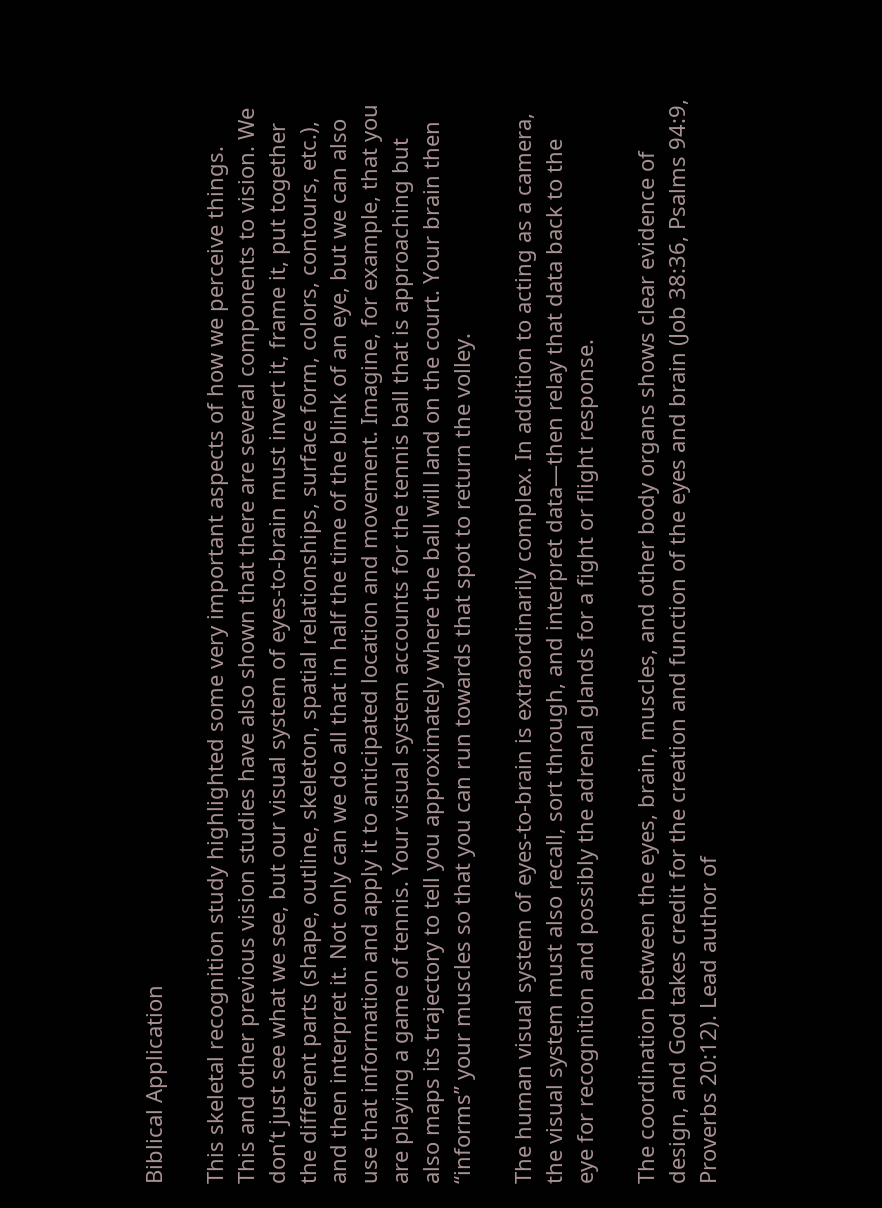Biblical Application

This skeletal recognition study highlighted some very important aspects of how we perceive things. This and other previous vision studies have also shown that there are several components to vision. We don’t just see what we see, but our visual system of eyes-to-brain must invert it, frame it, put together the different parts (shape, outline, skeleton, spatial relationships, surface form, colors, contours, etc.), and then interpret it. Not only can we do all that in half the time of the blink of an eye, but we can also use that information and apply it to anticipated location and movement. Imagine, for example, that you are playing a game of tennis. Your visual system accounts for the tennis ball that is approaching but also maps its trajectory to tell you approximately where the ball will land on the court. Your brain then “informs” your muscles so that you can run towards that spot to return the volley.

The human visual system of eyes-to-brain is extraordinarily complex. In addition to acting as a camera, the visual system must also recall, sort through, and interpret data—then relay that data back to the eye for recognition and possibly the adrenal glands for a fight or flight response.

The coordination between the eyes, brain, muscles, and other body organs shows clear evidence of design, and God takes credit for the creation and function of the eyes and brain (Job 38:36, Psalms 94:9, Proverbs 20:12). Lead author of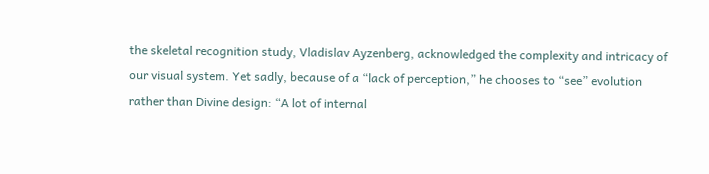the skeletal recognition study, Vladislav Ayzenberg, acknowledged the complexity and intricacy of our visual system. Yet sadly, because of a “lack of perception,” he chooses to “see” evolution rather than Divine design: “A lot of internal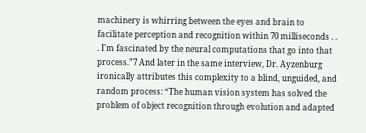machinery is whirring between the eyes and brain to facilitate perception and recognition within 70 milliseconds . . . I'm fascinated by the neural computations that go into that process.”7 And later in the same interview, Dr. Ayzenburg ironically attributes this complexity to a blind, unguided, and random process: “The human vision system has solved the problem of object recognition through evolution and adapted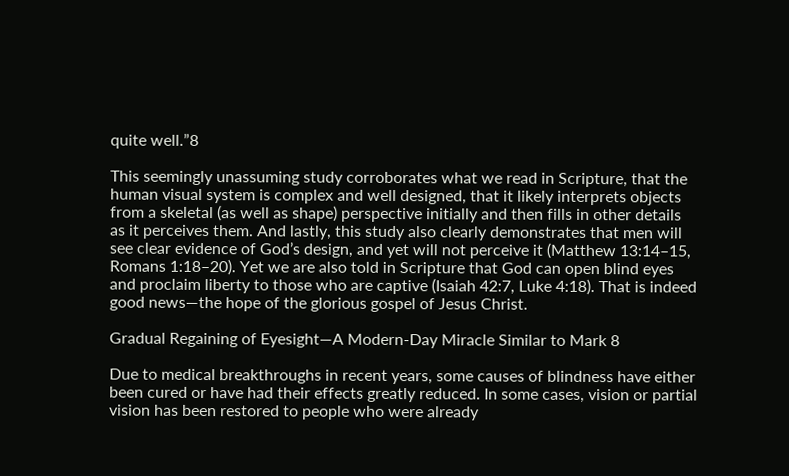quite well.”8

This seemingly unassuming study corroborates what we read in Scripture, that the human visual system is complex and well designed, that it likely interprets objects from a skeletal (as well as shape) perspective initially and then fills in other details as it perceives them. And lastly, this study also clearly demonstrates that men will see clear evidence of God’s design, and yet will not perceive it (Matthew 13:14–15, Romans 1:18–20). Yet we are also told in Scripture that God can open blind eyes and proclaim liberty to those who are captive (Isaiah 42:7, Luke 4:18). That is indeed good news—the hope of the glorious gospel of Jesus Christ.

Gradual Regaining of Eyesight—A Modern-Day Miracle Similar to Mark 8

Due to medical breakthroughs in recent years, some causes of blindness have either been cured or have had their effects greatly reduced. In some cases, vision or partial vision has been restored to people who were already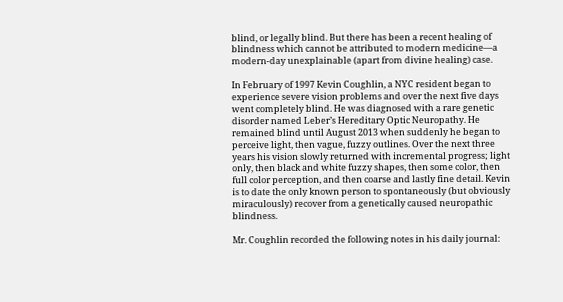blind, or legally blind. But there has been a recent healing of blindness which cannot be attributed to modern medicine—a modern-day unexplainable (apart from divine healing) case.

In February of 1997 Kevin Coughlin, a NYC resident began to experience severe vision problems and over the next five days went completely blind. He was diagnosed with a rare genetic disorder named Leber’s Hereditary Optic Neuropathy. He remained blind until August 2013 when suddenly he began to perceive light, then vague, fuzzy outlines. Over the next three years his vision slowly returned with incremental progress; light only, then black and white fuzzy shapes, then some color, then full color perception, and then coarse and lastly fine detail. Kevin is to date the only known person to spontaneously (but obviously miraculously) recover from a genetically caused neuropathic blindness.

Mr. Coughlin recorded the following notes in his daily journal: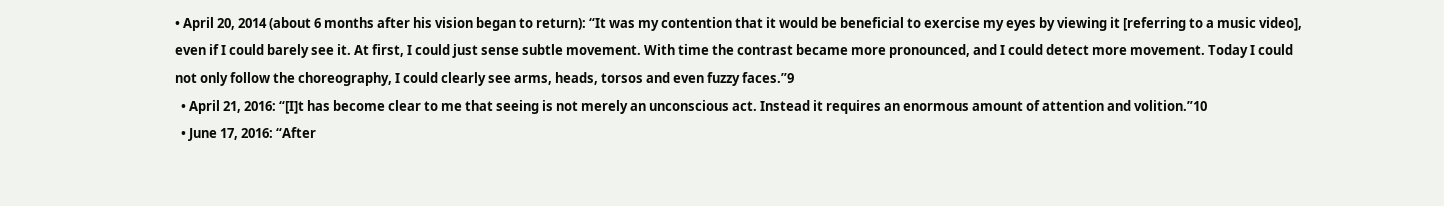• April 20, 2014 (about 6 months after his vision began to return): “It was my contention that it would be beneficial to exercise my eyes by viewing it [referring to a music video], even if I could barely see it. At first, I could just sense subtle movement. With time the contrast became more pronounced, and I could detect more movement. Today I could not only follow the choreography, I could clearly see arms, heads, torsos and even fuzzy faces.”9
  • April 21, 2016: “[I]t has become clear to me that seeing is not merely an unconscious act. Instead it requires an enormous amount of attention and volition.”10
  • June 17, 2016: “After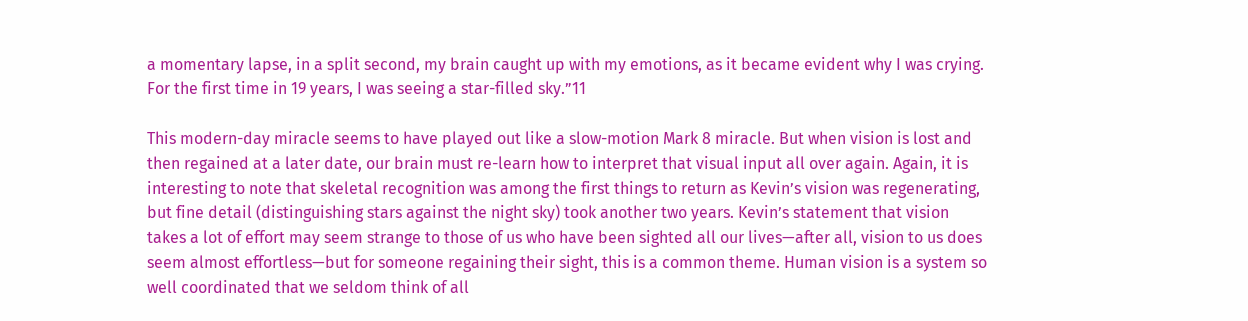a momentary lapse, in a split second, my brain caught up with my emotions, as it became evident why I was crying. For the first time in 19 years, I was seeing a star-filled sky.”11

This modern-day miracle seems to have played out like a slow-motion Mark 8 miracle. But when vision is lost and then regained at a later date, our brain must re-learn how to interpret that visual input all over again. Again, it is interesting to note that skeletal recognition was among the first things to return as Kevin’s vision was regenerating, but fine detail (distinguishing stars against the night sky) took another two years. Kevin’s statement that vision takes a lot of effort may seem strange to those of us who have been sighted all our lives—after all, vision to us does seem almost effortless—but for someone regaining their sight, this is a common theme. Human vision is a system so well coordinated that we seldom think of all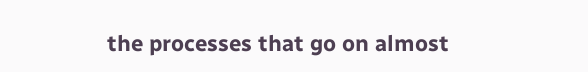the processes that go on almost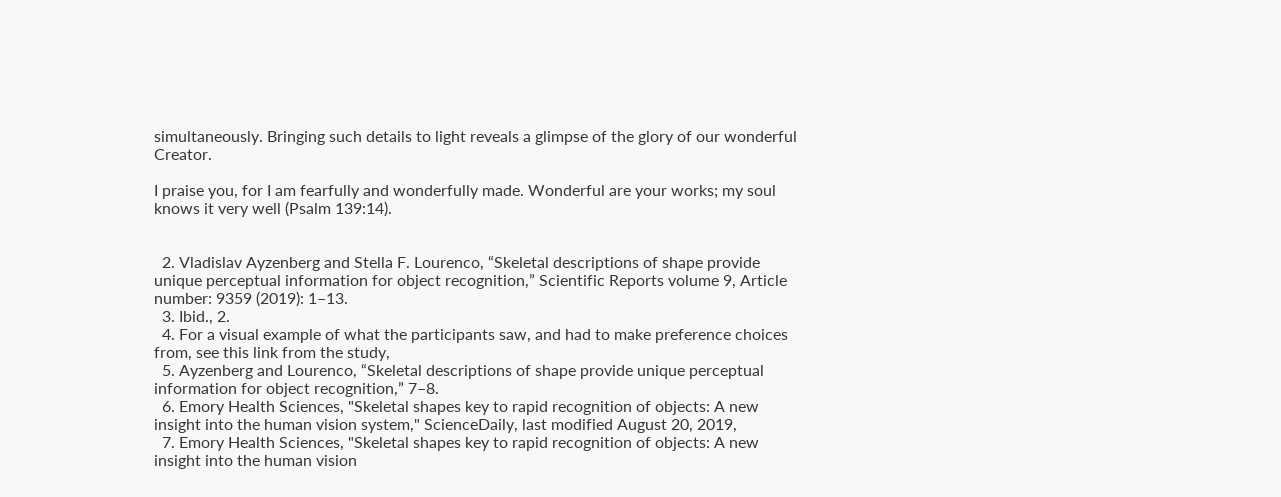simultaneously. Bringing such details to light reveals a glimpse of the glory of our wonderful Creator.

I praise you, for I am fearfully and wonderfully made. Wonderful are your works; my soul knows it very well (Psalm 139:14).


  2. Vladislav Ayzenberg and Stella F. Lourenco, “Skeletal descriptions of shape provide unique perceptual information for object recognition,” Scientific Reports volume 9, Article number: 9359 (2019): 1–13.
  3. Ibid., 2.
  4. For a visual example of what the participants saw, and had to make preference choices from, see this link from the study,
  5. Ayzenberg and Lourenco, “Skeletal descriptions of shape provide unique perceptual information for object recognition,” 7–8.
  6. Emory Health Sciences, "Skeletal shapes key to rapid recognition of objects: A new insight into the human vision system," ScienceDaily, last modified August 20, 2019,
  7. Emory Health Sciences, "Skeletal shapes key to rapid recognition of objects: A new insight into the human vision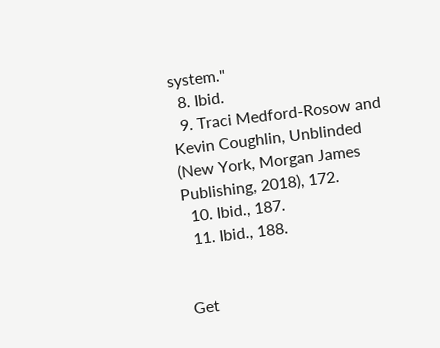system."
  8. Ibid.
  9. Traci Medford-Rosow and Kevin Coughlin, Unblinded (New York, Morgan James Publishing, 2018), 172.
  10. Ibid., 187.
  11. Ibid., 188.


Get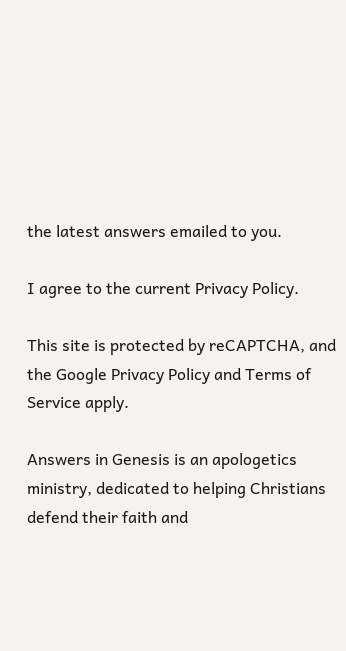the latest answers emailed to you.

I agree to the current Privacy Policy.

This site is protected by reCAPTCHA, and the Google Privacy Policy and Terms of Service apply.

Answers in Genesis is an apologetics ministry, dedicated to helping Christians defend their faith and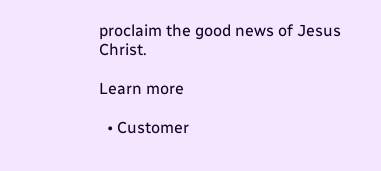proclaim the good news of Jesus Christ.

Learn more

  • Customer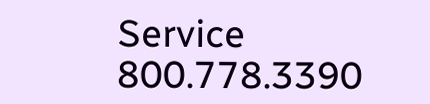Service 800.778.3390